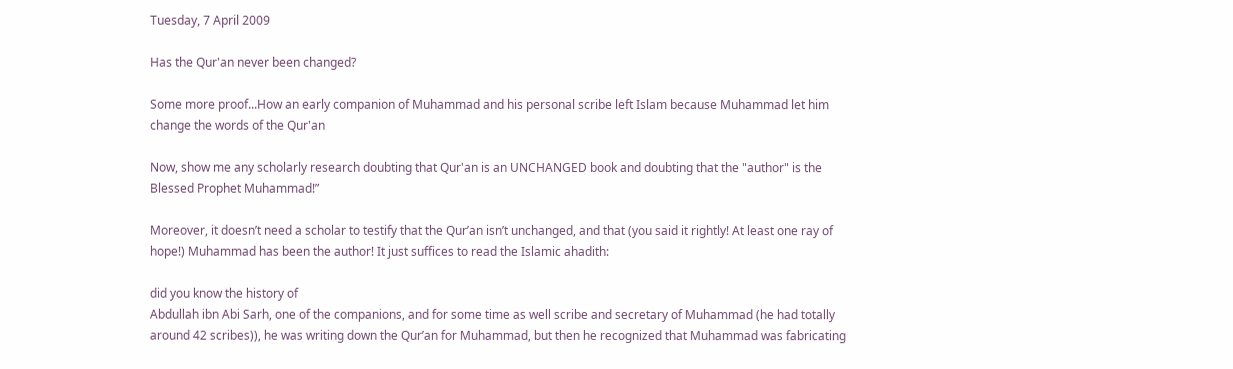Tuesday, 7 April 2009

Has the Qur'an never been changed?

Some more proof...How an early companion of Muhammad and his personal scribe left Islam because Muhammad let him change the words of the Qur'an

Now, show me any scholarly research doubting that Qur'an is an UNCHANGED book and doubting that the "author" is the Blessed Prophet Muhammad!”

Moreover, it doesn’t need a scholar to testify that the Qur’an isn’t unchanged, and that (you said it rightly! At least one ray of hope!) Muhammad has been the author! It just suffices to read the Islamic ahadith:

did you know the history of
Abdullah ibn Abi Sarh, one of the companions, and for some time as well scribe and secretary of Muhammad (he had totally around 42 scribes)), he was writing down the Qur’an for Muhammad, but then he recognized that Muhammad was fabricating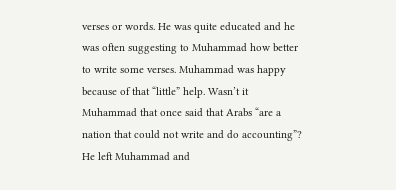verses or words. He was quite educated and he was often suggesting to Muhammad how better to write some verses. Muhammad was happy because of that “little” help. Wasn’t it Muhammad that once said that Arabs “are a nation that could not write and do accounting”? He left Muhammad and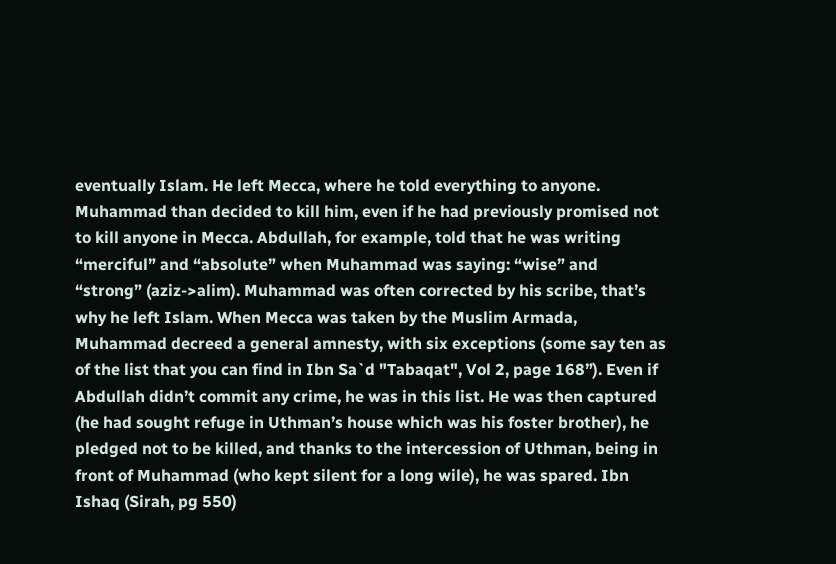eventually Islam. He left Mecca, where he told everything to anyone. Muhammad than decided to kill him, even if he had previously promised not to kill anyone in Mecca. Abdullah, for example, told that he was writing “merciful” and “absolute” when Muhammad was saying: “wise” and “strong” (aziz->alim). Muhammad was often corrected by his scribe, that’s why he left Islam. When Mecca was taken by the Muslim Armada, Muhammad decreed a general amnesty, with six exceptions (some say ten as of the list that you can find in Ibn Sa`d "Tabaqat", Vol 2, page 168”). Even if Abdullah didn’t commit any crime, he was in this list. He was then captured (he had sought refuge in Uthman’s house which was his foster brother), he pledged not to be killed, and thanks to the intercession of Uthman, being in front of Muhammad (who kept silent for a long wile), he was spared. Ibn Ishaq (Sirah, pg 550)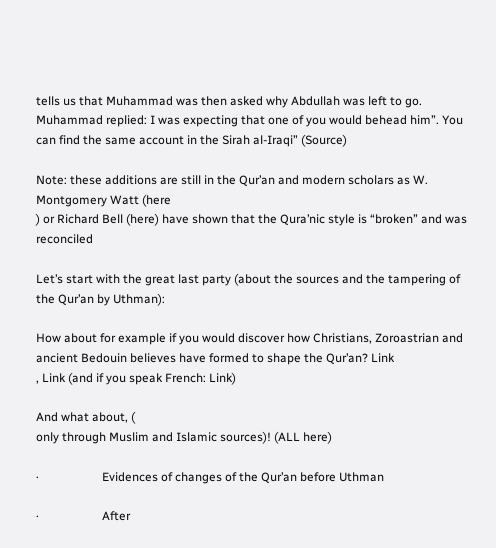tells us that Muhammad was then asked why Abdullah was left to go. Muhammad replied: I was expecting that one of you would behead him”. You can find the same account in the Sirah al-Iraqi” (Source)

Note: these additions are still in the Qur’an and modern scholars as W. Montgomery Watt (here
) or Richard Bell (here) have shown that the Qura’nic style is “broken” and was reconciled

Let’s start with the great last party (about the sources and the tampering of the Qur’an by Uthman):

How about for example if you would discover how Christians, Zoroastrian and ancient Bedouin believes have formed to shape the Qur’an? Link
, Link (and if you speak French: Link)

And what about, (
only through Muslim and Islamic sources)! (ALL here)

·                     Evidences of changes of the Qur’an before Uthman

·                     After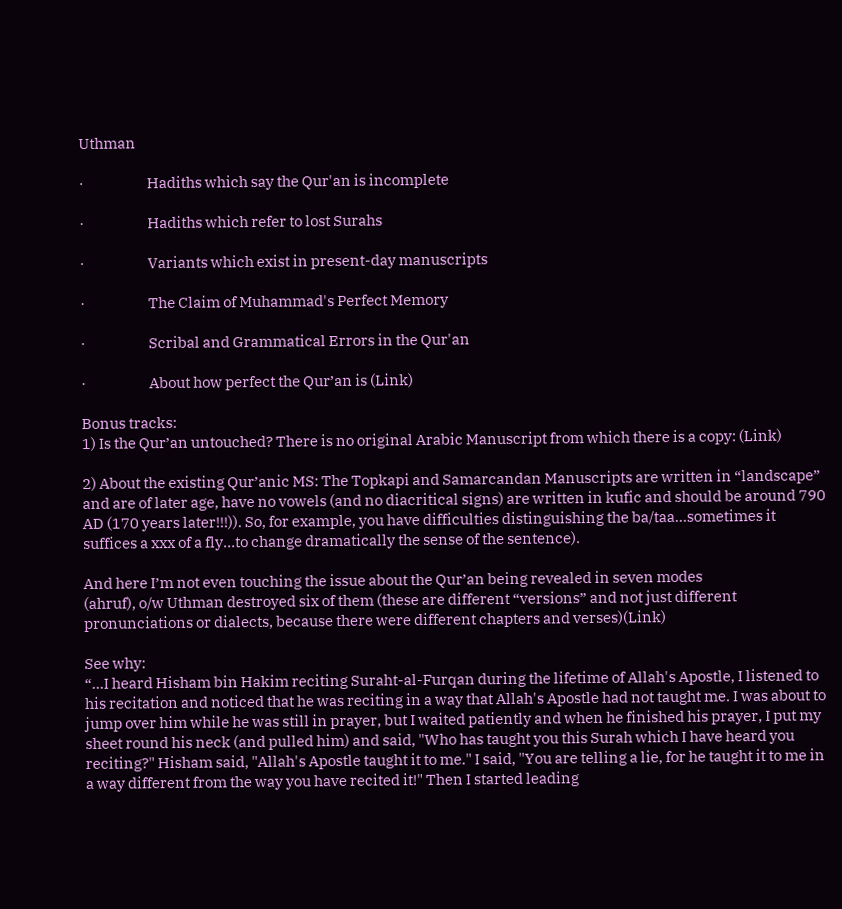Uthman

·                     Hadiths which say the Qur'an is incomplete

·                     Hadiths which refer to lost Surahs

·                     Variants which exist in present-day manuscripts

·                     The Claim of Muhammad's Perfect Memory

·                     Scribal and Grammatical Errors in the Qur'an

·                     About how perfect the Qur’an is (Link)

Bonus tracks:
1) Is the Qur’an untouched? There is no original Arabic Manuscript from which there is a copy: (Link)

2) About the existing Qur’anic MS: The Topkapi and Samarcandan Manuscripts are written in “landscape” and are of later age, have no vowels (and no diacritical signs) are written in kufic and should be around 790 AD (170 years later!!!)). So, for example, you have difficulties distinguishing the ba/taa…sometimes it suffices a xxx of a fly…to change dramatically the sense of the sentence).

And here I’m not even touching the issue about the Qur’an being revealed in seven modes
(ahruf), o/w Uthman destroyed six of them (these are different “versions” and not just different pronunciations or dialects, because there were different chapters and verses)(Link)

See why:
“…I heard Hisham bin Hakim reciting Suraht-al-Furqan during the lifetime of Allah's Apostle, I listened to his recitation and noticed that he was reciting in a way that Allah's Apostle had not taught me. I was about to jump over him while he was still in prayer, but I waited patiently and when he finished his prayer, I put my sheet round his neck (and pulled him) and said, "Who has taught you this Surah which I have heard you reciting?" Hisham said, "Allah's Apostle taught it to me." I said, "You are telling a lie, for he taught it to me in a way different from the way you have recited it!" Then I started leading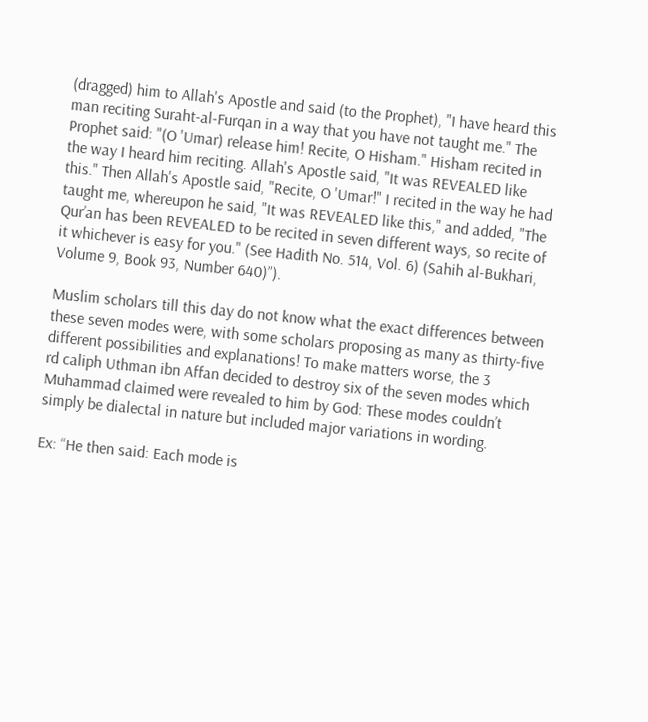(dragged) him to Allah's Apostle and said (to the Prophet), "I have heard this man reciting Suraht-al-Furqan in a way that you have not taught me." The Prophet said: "(O 'Umar) release him! Recite, O Hisham." Hisham recited in the way I heard him reciting. Allah's Apostle said, "It was REVEALED like this." Then Allah's Apostle said, "Recite, O 'Umar!" I recited in the way he had taught me, whereupon he said, "It was REVEALED like this," and added, "The Qur’an has been REVEALED to be recited in seven different ways, so recite of it whichever is easy for you." (See Hadith No. 514, Vol. 6) (Sahih al-Bukhari, Volume 9, Book 93, Number 640)”).

Muslim scholars till this day do not know what the exact differences between these seven modes were, with some scholars proposing as many as thirty-five different possibilities and explanations! To make matters worse, the 3
rd caliph Uthman ibn Affan decided to destroy six of the seven modes which Muhammad claimed were revealed to him by God: These modes couldn’t simply be dialectal in nature but included major variations in wording.

Ex: “He then said: Each mode is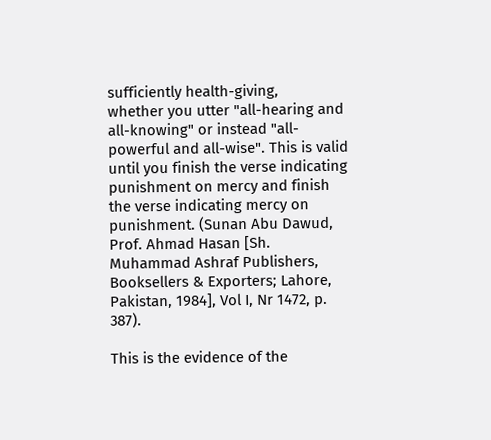sufficiently health-giving,
whether you utter "all-hearing and all-knowing" or instead "all-powerful and all-wise". This is valid until you finish the verse indicating punishment on mercy and finish the verse indicating mercy on punishment. (Sunan Abu Dawud, Prof. Ahmad Hasan [Sh. Muhammad Ashraf Publishers, Booksellers & Exporters; Lahore, Pakistan, 1984], Vol I, Nr 1472, p. 387).

This is the evidence of the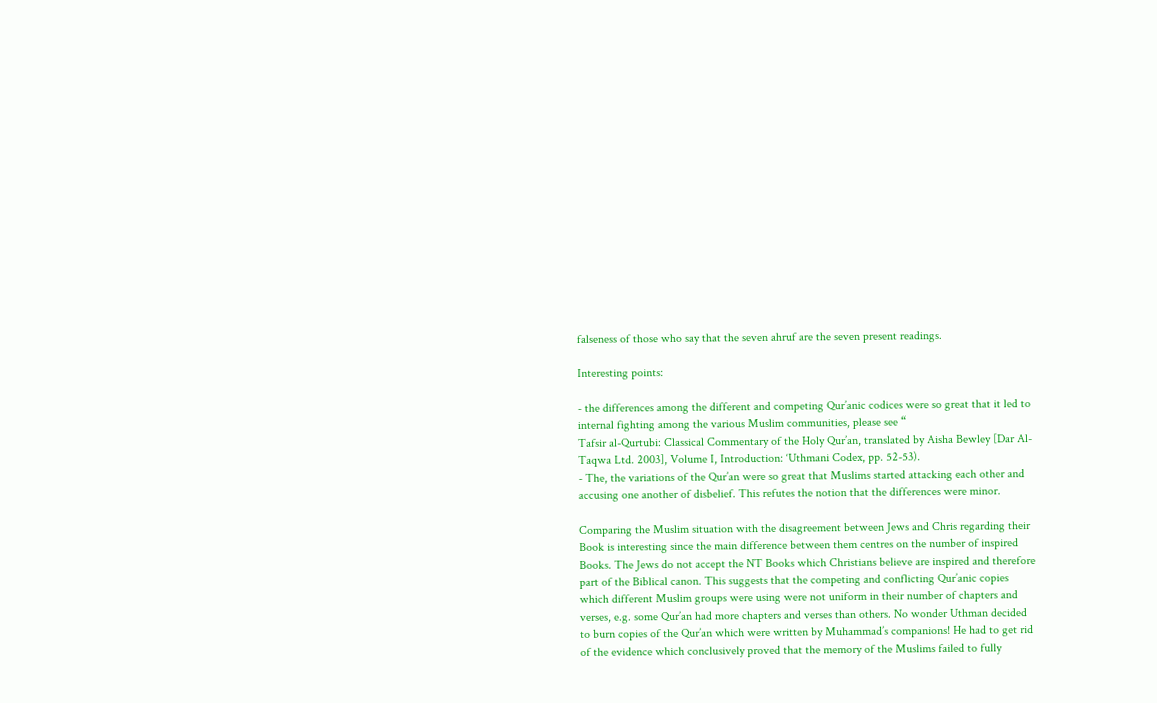falseness of those who say that the seven ahruf are the seven present readings.

Interesting points:

- the differences among the different and competing Qur’anic codices were so great that it led to internal fighting among the various Muslim communities, please see “
Tafsir al-Qurtubi: Classical Commentary of the Holy Qur’an, translated by Aisha Bewley [Dar Al-Taqwa Ltd. 2003], Volume I, Introduction: ‘Uthmani Codex, pp. 52-53).
- The, the variations of the Qur’an were so great that Muslims started attacking each other and accusing one another of disbelief. This refutes the notion that the differences were minor.

Comparing the Muslim situation with the disagreement between Jews and Chris regarding their Book is interesting since the main difference between them centres on the number of inspired Books. The Jews do not accept the NT Books which Christians believe are inspired and therefore part of the Biblical canon. This suggests that the competing and conflicting Qur’anic copies which different Muslim groups were using were not uniform in their number of chapters and verses, e.g. some Qur’an had more chapters and verses than others. No wonder Uthman decided to burn copies of the Qur’an which were written by Muhammad’s companions! He had to get rid of the evidence which conclusively proved that the memory of the Muslims failed to fully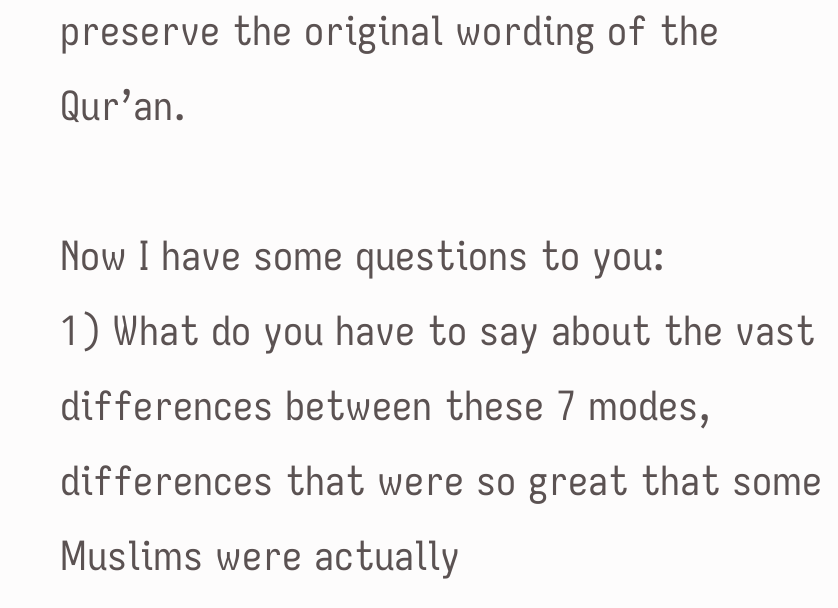preserve the original wording of the Qur’an.

Now I have some questions to you:
1) What do you have to say about the vast differences between these 7 modes, differences that were so great that some Muslims were actually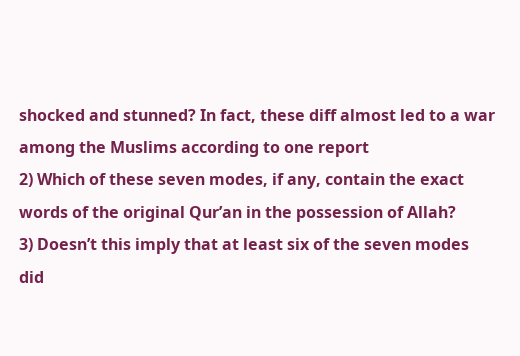shocked and stunned? In fact, these diff almost led to a war among the Muslims according to one report
2) Which of these seven modes, if any, contain the exact words of the original Qur’an in the possession of Allah?
3) Doesn’t this imply that at least six of the seven modes did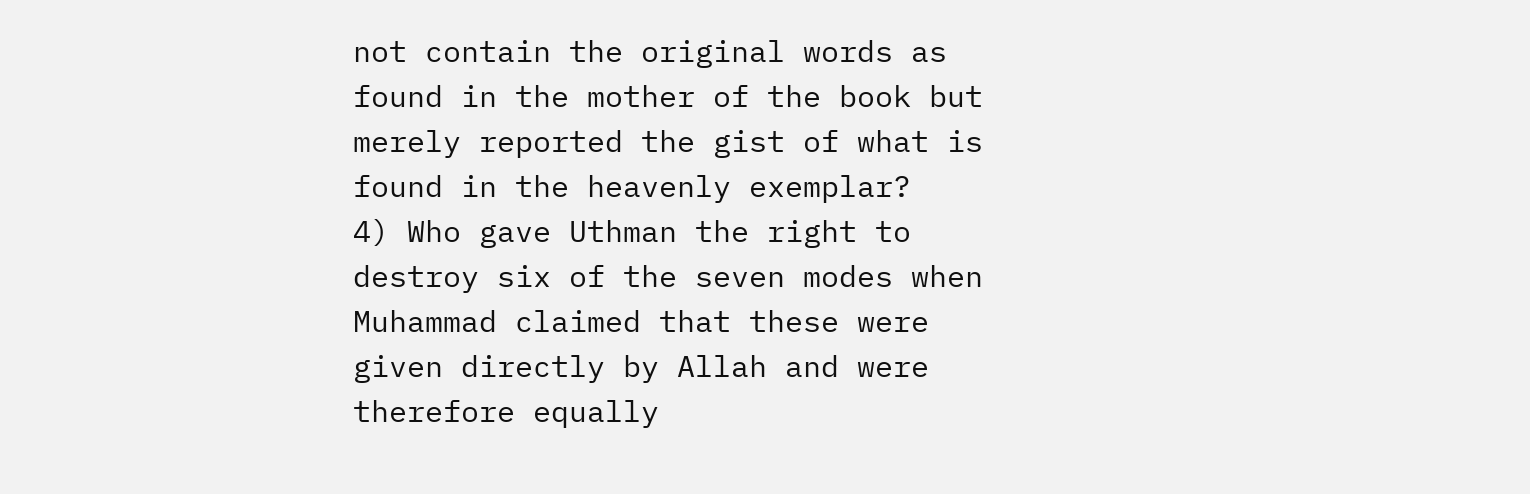not contain the original words as found in the mother of the book but merely reported the gist of what is found in the heavenly exemplar?
4) Who gave Uthman the right to destroy six of the seven modes when Muhammad claimed that these were given directly by Allah and were therefore equally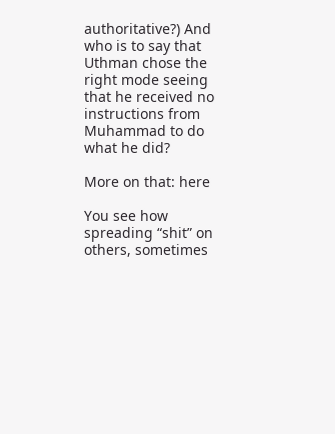authoritative?) And who is to say that Uthman chose the right mode seeing that he received no instructions from Muhammad to do what he did?

More on that: here

You see how spreading “shit” on others, sometimes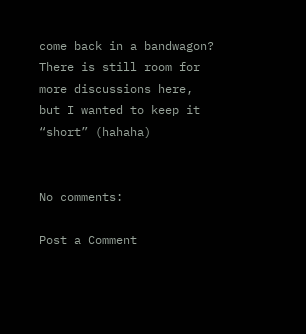come back in a bandwagon? There is still room for more discussions here, but I wanted to keep it “short” (hahaha)


No comments:

Post a Comment